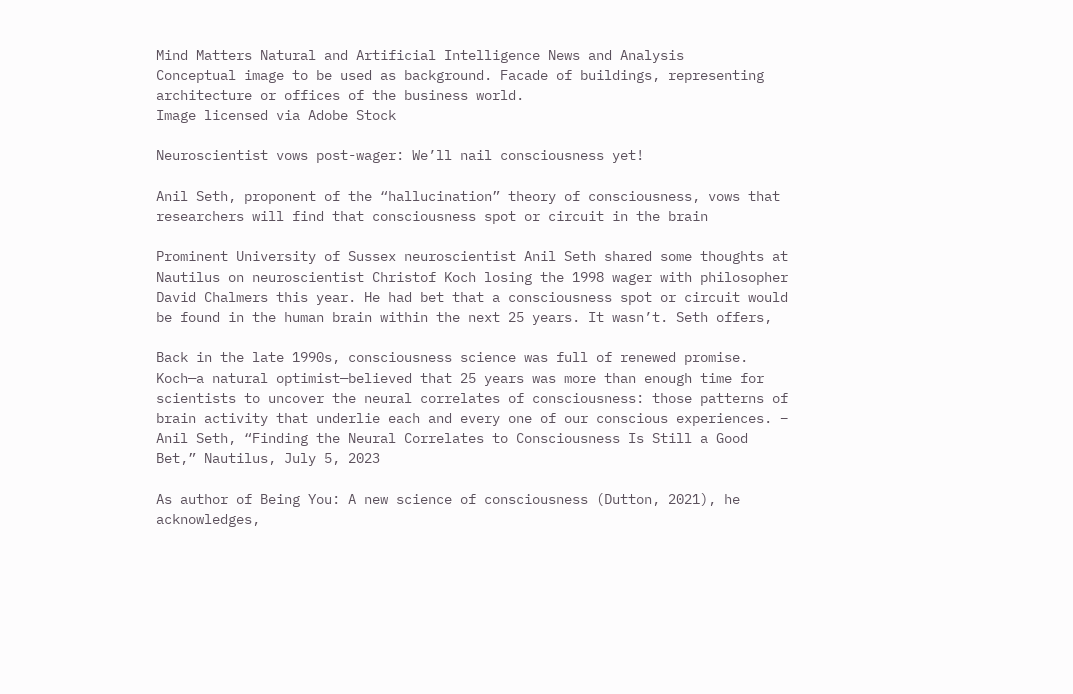Mind Matters Natural and Artificial Intelligence News and Analysis
Conceptual image to be used as background. Facade of buildings, representing architecture or offices of the business world.
Image licensed via Adobe Stock

Neuroscientist vows post-wager: We’ll nail consciousness yet!

Anil Seth, proponent of the “hallucination” theory of consciousness, vows that researchers will find that consciousness spot or circuit in the brain

Prominent University of Sussex neuroscientist Anil Seth shared some thoughts at Nautilus on neuroscientist Christof Koch losing the 1998 wager with philosopher David Chalmers this year. He had bet that a consciousness spot or circuit would be found in the human brain within the next 25 years. It wasn’t. Seth offers,

Back in the late 1990s, consciousness science was full of renewed promise. Koch—a natural optimist—believed that 25 years was more than enough time for scientists to uncover the neural correlates of consciousness: those patterns of brain activity that underlie each and every one of our conscious experiences. – Anil Seth, “Finding the Neural Correlates to Consciousness Is Still a Good Bet,” Nautilus, July 5, 2023

As author of Being You: A new science of consciousness (Dutton, 2021), he acknowledges,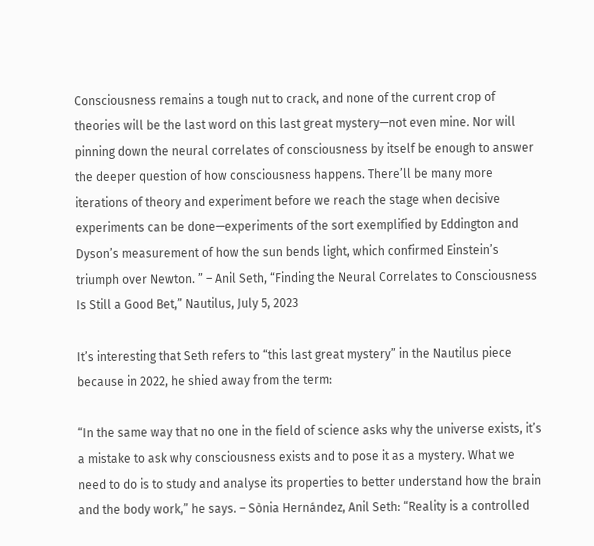Consciousness remains a tough nut to crack, and none of the current crop of theories will be the last word on this last great mystery—not even mine. Nor will pinning down the neural correlates of consciousness by itself be enough to answer the deeper question of how consciousness happens. There’ll be many more iterations of theory and experiment before we reach the stage when decisive experiments can be done—experiments of the sort exemplified by Eddington and Dyson’s measurement of how the sun bends light, which confirmed Einstein’s triumph over Newton. ” – Anil Seth, “Finding the Neural Correlates to Consciousness Is Still a Good Bet,” Nautilus, July 5, 2023

It’s interesting that Seth refers to “this last great mystery” in the Nautilus piece because in 2022, he shied away from the term:

“In the same way that no one in the field of science asks why the universe exists, it’s a mistake to ask why consciousness exists and to pose it as a mystery. What we need to do is to study and analyse its properties to better understand how the brain and the body work,” he says. – Sònia Hernández, Anil Seth: “Reality is a controlled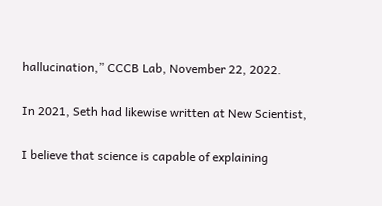hallucination,” CCCB Lab, November 22, 2022.

In 2021, Seth had likewise written at New Scientist,

I believe that science is capable of explaining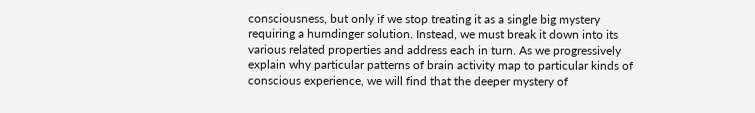consciousness, but only if we stop treating it as a single big mystery requiring a humdinger solution. Instead, we must break it down into its various related properties and address each in turn. As we progressively explain why particular patterns of brain activity map to particular kinds of conscious experience, we will find that the deeper mystery of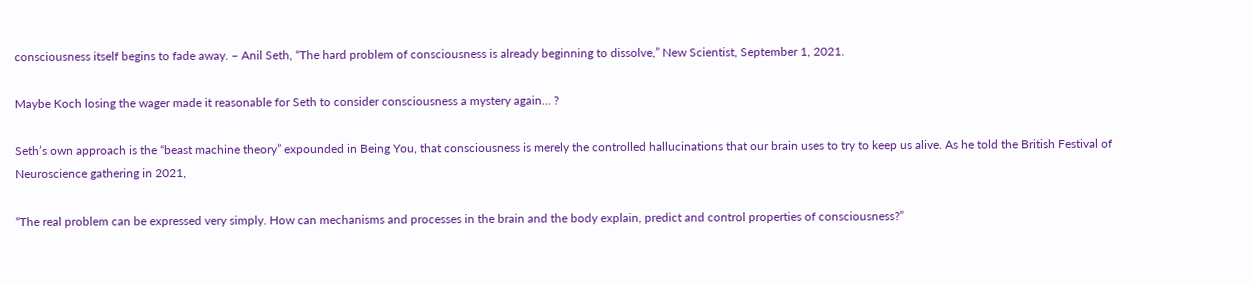consciousness itself begins to fade away. – Anil Seth, “The hard problem of consciousness is already beginning to dissolve,” New Scientist, September 1, 2021.

Maybe Koch losing the wager made it reasonable for Seth to consider consciousness a mystery again… ?

Seth’s own approach is the “beast machine theory” expounded in Being You, that consciousness is merely the controlled hallucinations that our brain uses to try to keep us alive. As he told the British Festival of Neuroscience gathering in 2021,

“The real problem can be expressed very simply. How can mechanisms and processes in the brain and the body explain, predict and control properties of consciousness?”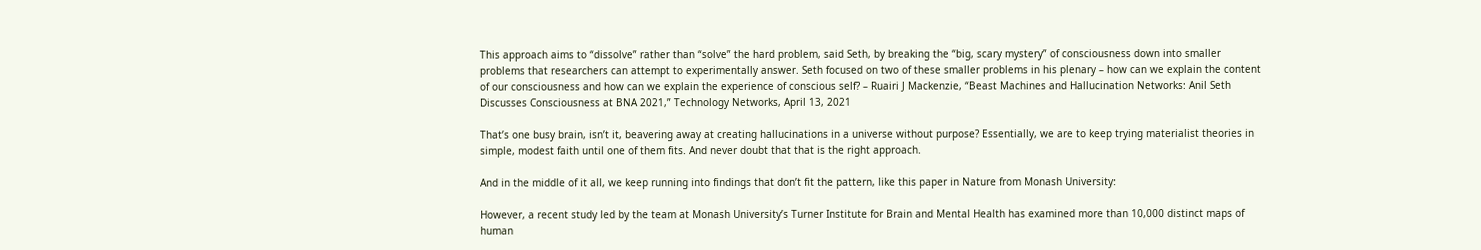This approach aims to “dissolve” rather than “solve” the hard problem, said Seth, by breaking the “big, scary mystery” of consciousness down into smaller problems that researchers can attempt to experimentally answer. Seth focused on two of these smaller problems in his plenary – how can we explain the content of our consciousness and how can we explain the experience of conscious self? – Ruairi J Mackenzie, “Beast Machines and Hallucination Networks: Anil Seth Discusses Consciousness at BNA 2021,” Technology Networks, April 13, 2021

That’s one busy brain, isn’t it, beavering away at creating hallucinations in a universe without purpose? Essentially, we are to keep trying materialist theories in simple, modest faith until one of them fits. And never doubt that that is the right approach.

And in the middle of it all, we keep running into findings that don’t fit the pattern, like this paper in Nature from Monash University:

However, a recent study led by the team at Monash University’s Turner Institute for Brain and Mental Health has examined more than 10,000 distinct maps of human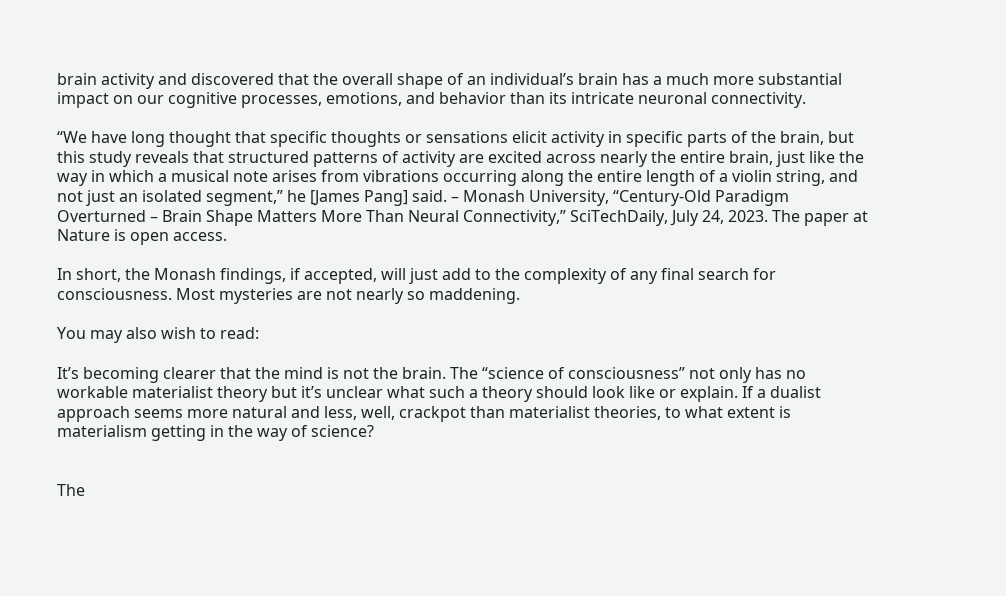brain activity and discovered that the overall shape of an individual’s brain has a much more substantial impact on our cognitive processes, emotions, and behavior than its intricate neuronal connectivity.

“We have long thought that specific thoughts or sensations elicit activity in specific parts of the brain, but this study reveals that structured patterns of activity are excited across nearly the entire brain, just like the way in which a musical note arises from vibrations occurring along the entire length of a violin string, and not just an isolated segment,” he [James Pang] said. – Monash University, “Century-Old Paradigm Overturned – Brain Shape Matters More Than Neural Connectivity,” SciTechDaily, July 24, 2023. The paper at Nature is open access.

In short, the Monash findings, if accepted, will just add to the complexity of any final search for consciousness. Most mysteries are not nearly so maddening.

You may also wish to read:

It’s becoming clearer that the mind is not the brain. The “science of consciousness” not only has no workable materialist theory but it’s unclear what such a theory should look like or explain. If a dualist approach seems more natural and less, well, crackpot than materialist theories, to what extent is materialism getting in the way of science?


The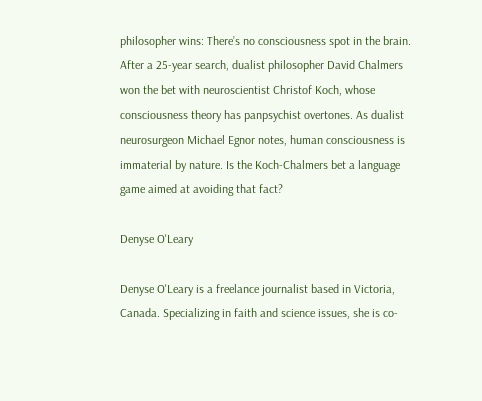philosopher wins: There’s no consciousness spot in the brain. After a 25-year search, dualist philosopher David Chalmers won the bet with neuroscientist Christof Koch, whose consciousness theory has panpsychist overtones. As dualist neurosurgeon Michael Egnor notes, human consciousness is immaterial by nature. Is the Koch-Chalmers bet a language game aimed at avoiding that fact?

Denyse O'Leary

Denyse O'Leary is a freelance journalist based in Victoria, Canada. Specializing in faith and science issues, she is co-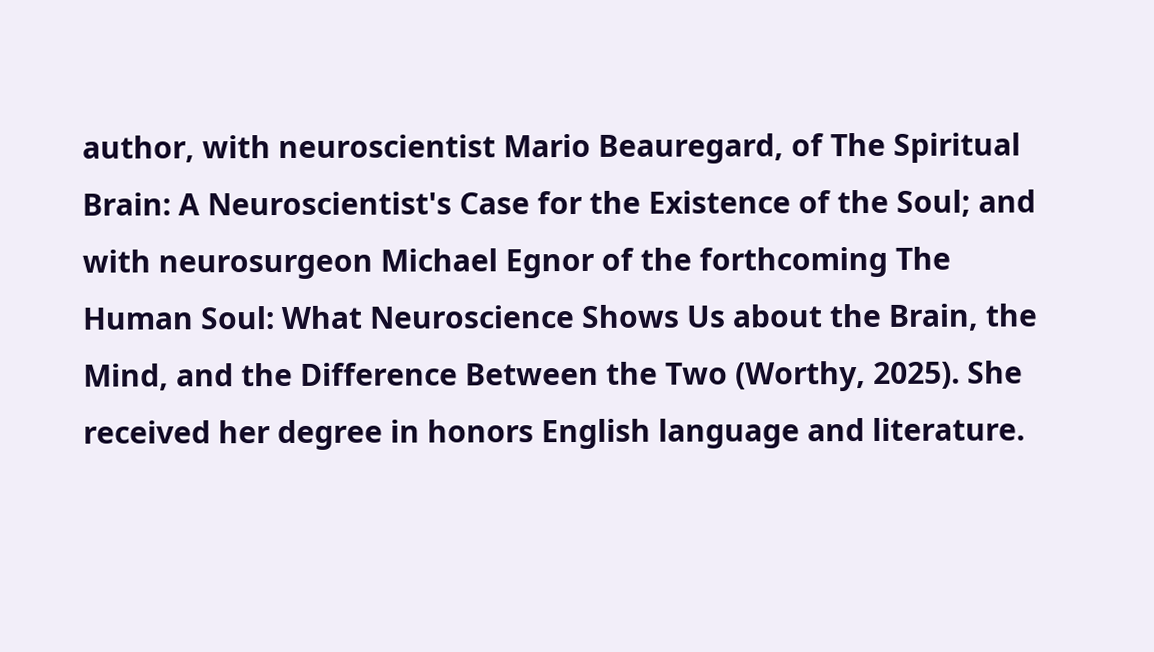author, with neuroscientist Mario Beauregard, of The Spiritual Brain: A Neuroscientist's Case for the Existence of the Soul; and with neurosurgeon Michael Egnor of the forthcoming The Human Soul: What Neuroscience Shows Us about the Brain, the Mind, and the Difference Between the Two (Worthy, 2025). She received her degree in honors English language and literature.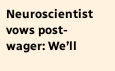Neuroscientist vows post-wager: We’ll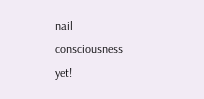nail consciousness yet!